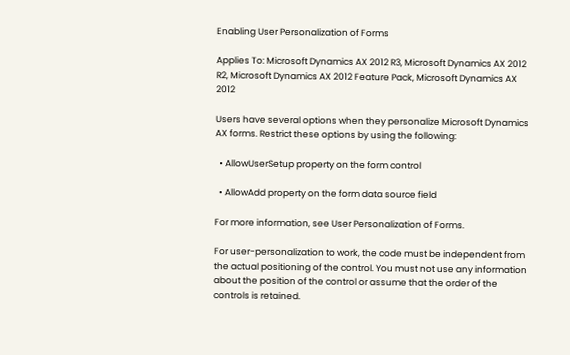Enabling User Personalization of Forms

Applies To: Microsoft Dynamics AX 2012 R3, Microsoft Dynamics AX 2012 R2, Microsoft Dynamics AX 2012 Feature Pack, Microsoft Dynamics AX 2012

Users have several options when they personalize Microsoft Dynamics AX forms. Restrict these options by using the following:

  • AllowUserSetup property on the form control

  • AllowAdd property on the form data source field

For more information, see User Personalization of Forms.

For user-personalization to work, the code must be independent from the actual positioning of the control. You must not use any information about the position of the control or assume that the order of the controls is retained.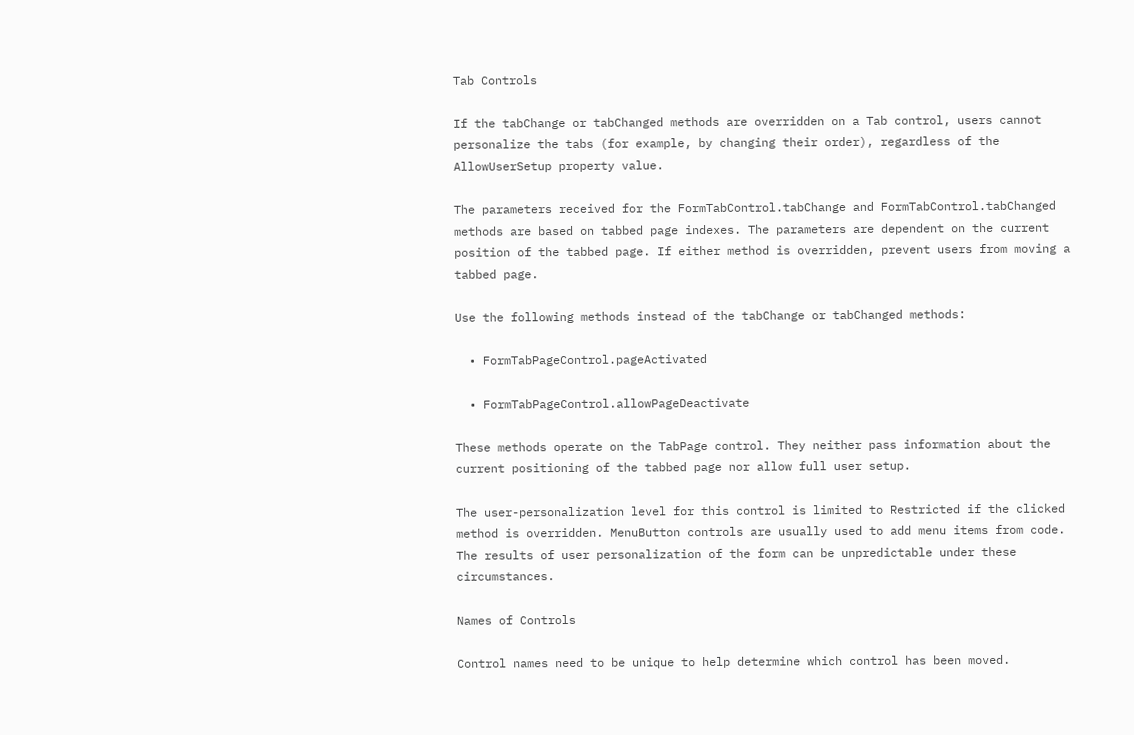Tab Controls

If the tabChange or tabChanged methods are overridden on a Tab control, users cannot personalize the tabs (for example, by changing their order), regardless of the AllowUserSetup property value.

The parameters received for the FormTabControl.tabChange and FormTabControl.tabChanged methods are based on tabbed page indexes. The parameters are dependent on the current position of the tabbed page. If either method is overridden, prevent users from moving a tabbed page.

Use the following methods instead of the tabChange or tabChanged methods:

  • FormTabPageControl.pageActivated

  • FormTabPageControl.allowPageDeactivate

These methods operate on the TabPage control. They neither pass information about the current positioning of the tabbed page nor allow full user setup.

The user-personalization level for this control is limited to Restricted if the clicked method is overridden. MenuButton controls are usually used to add menu items from code. The results of user personalization of the form can be unpredictable under these circumstances.

Names of Controls

Control names need to be unique to help determine which control has been moved.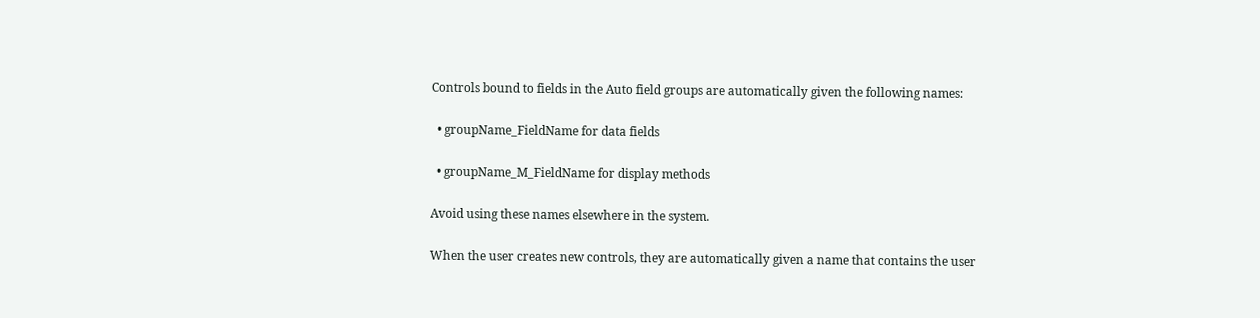Controls bound to fields in the Auto field groups are automatically given the following names:

  • groupName_FieldName for data fields

  • groupName_M_FieldName for display methods

Avoid using these names elsewhere in the system.

When the user creates new controls, they are automatically given a name that contains the user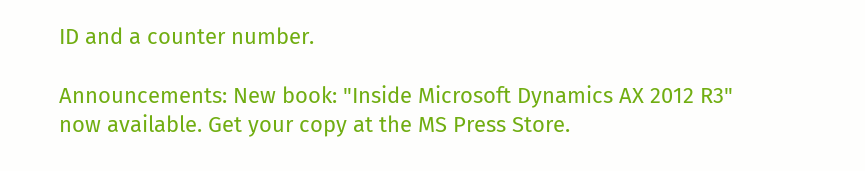ID and a counter number.

Announcements: New book: "Inside Microsoft Dynamics AX 2012 R3" now available. Get your copy at the MS Press Store.